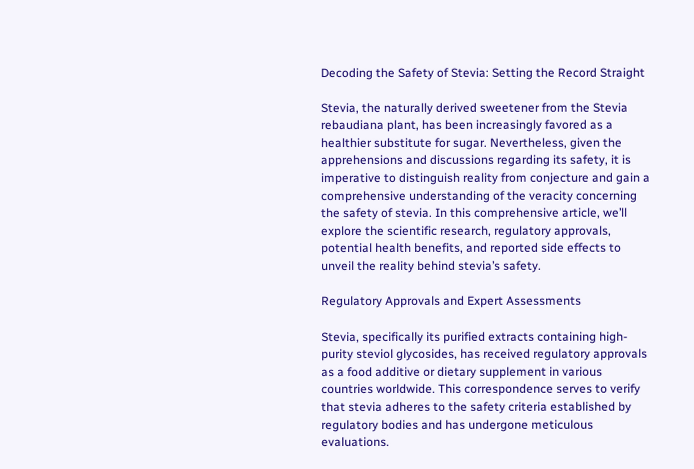Decoding the Safety of Stevia: Setting the Record Straight

Stevia, the naturally derived sweetener from the Stevia rebaudiana plant, has been increasingly favored as a healthier substitute for sugar. Nevertheless, given the apprehensions and discussions regarding its safety, it is imperative to distinguish reality from conjecture and gain a comprehensive understanding of the veracity concerning the safety of stevia. In this comprehensive article, we’ll explore the scientific research, regulatory approvals, potential health benefits, and reported side effects to unveil the reality behind stevia’s safety.

Regulatory Approvals and Expert Assessments

Stevia, specifically its purified extracts containing high-purity steviol glycosides, has received regulatory approvals as a food additive or dietary supplement in various countries worldwide. This correspondence serves to verify that stevia adheres to the safety criteria established by regulatory bodies and has undergone meticulous evaluations.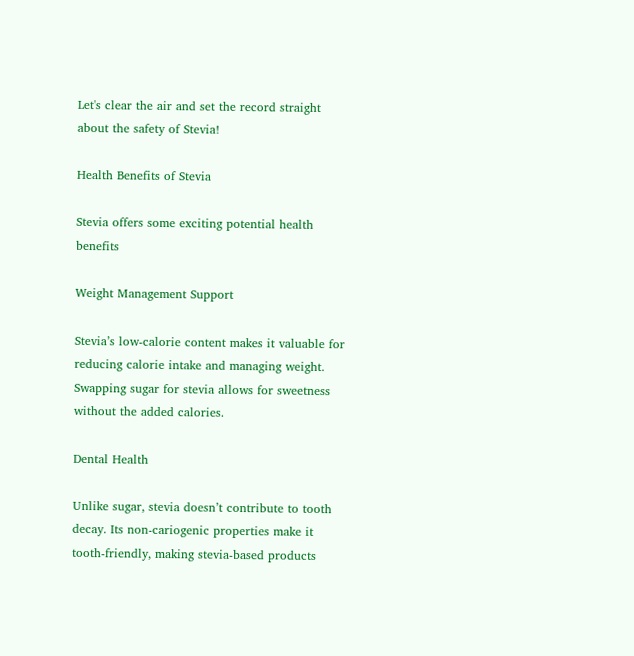Let's clear the air and set the record straight about the safety of Stevia!

Health Benefits of Stevia

Stevia offers some exciting potential health benefits

Weight Management Support

Stevia’s low-calorie content makes it valuable for reducing calorie intake and managing weight. Swapping sugar for stevia allows for sweetness without the added calories.

Dental Health

Unlike sugar, stevia doesn’t contribute to tooth decay. Its non-cariogenic properties make it tooth-friendly, making stevia-based products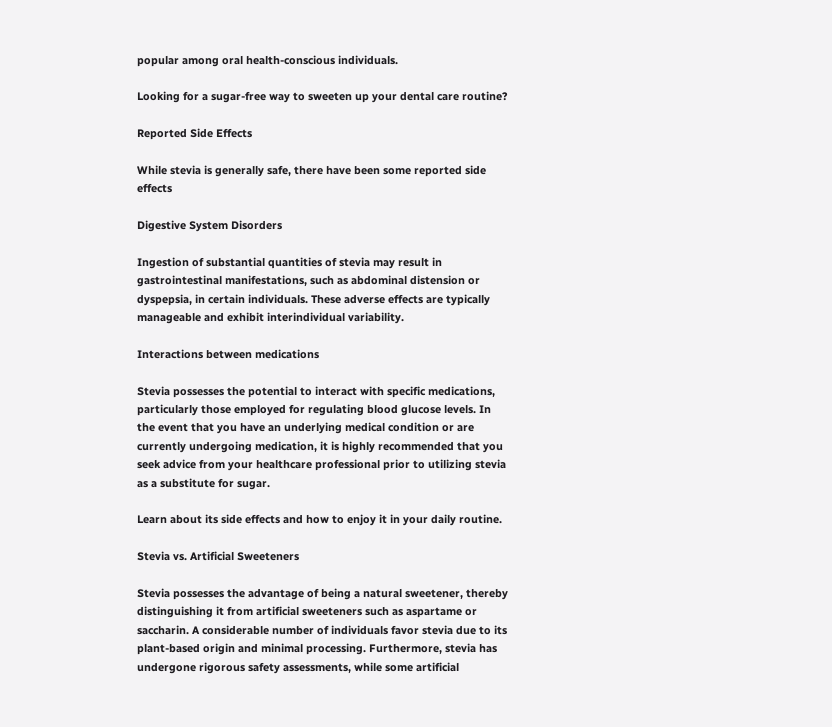popular among oral health-conscious individuals.

Looking for a sugar-free way to sweeten up your dental care routine?

Reported Side Effects

While stevia is generally safe, there have been some reported side effects

Digestive System Disorders

Ingestion of substantial quantities of stevia may result in gastrointestinal manifestations, such as abdominal distension or dyspepsia, in certain individuals. These adverse effects are typically manageable and exhibit interindividual variability.

Interactions between medications

Stevia possesses the potential to interact with specific medications, particularly those employed for regulating blood glucose levels. In the event that you have an underlying medical condition or are currently undergoing medication, it is highly recommended that you seek advice from your healthcare professional prior to utilizing stevia as a substitute for sugar.

Learn about its side effects and how to enjoy it in your daily routine.

Stevia vs. Artificial Sweeteners

Stevia possesses the advantage of being a natural sweetener, thereby distinguishing it from artificial sweeteners such as aspartame or saccharin. A considerable number of individuals favor stevia due to its plant-based origin and minimal processing. Furthermore, stevia has undergone rigorous safety assessments, while some artificial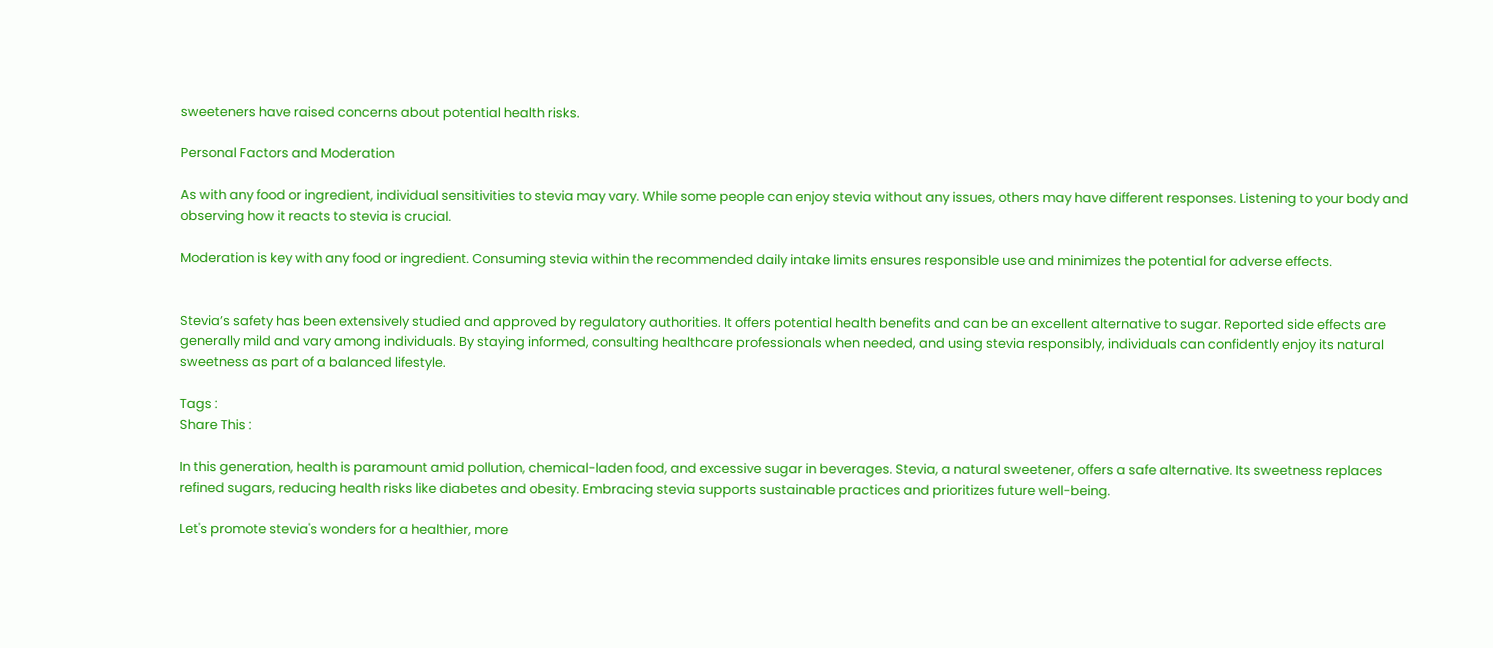sweeteners have raised concerns about potential health risks.

Personal Factors and Moderation

As with any food or ingredient, individual sensitivities to stevia may vary. While some people can enjoy stevia without any issues, others may have different responses. Listening to your body and observing how it reacts to stevia is crucial.

Moderation is key with any food or ingredient. Consuming stevia within the recommended daily intake limits ensures responsible use and minimizes the potential for adverse effects.


Stevia’s safety has been extensively studied and approved by regulatory authorities. It offers potential health benefits and can be an excellent alternative to sugar. Reported side effects are generally mild and vary among individuals. By staying informed, consulting healthcare professionals when needed, and using stevia responsibly, individuals can confidently enjoy its natural sweetness as part of a balanced lifestyle.

Tags :
Share This :

In this generation, health is paramount amid pollution, chemical-laden food, and excessive sugar in beverages. Stevia, a natural sweetener, offers a safe alternative. Its sweetness replaces refined sugars, reducing health risks like diabetes and obesity. Embracing stevia supports sustainable practices and prioritizes future well-being.

Let's promote stevia's wonders for a healthier, more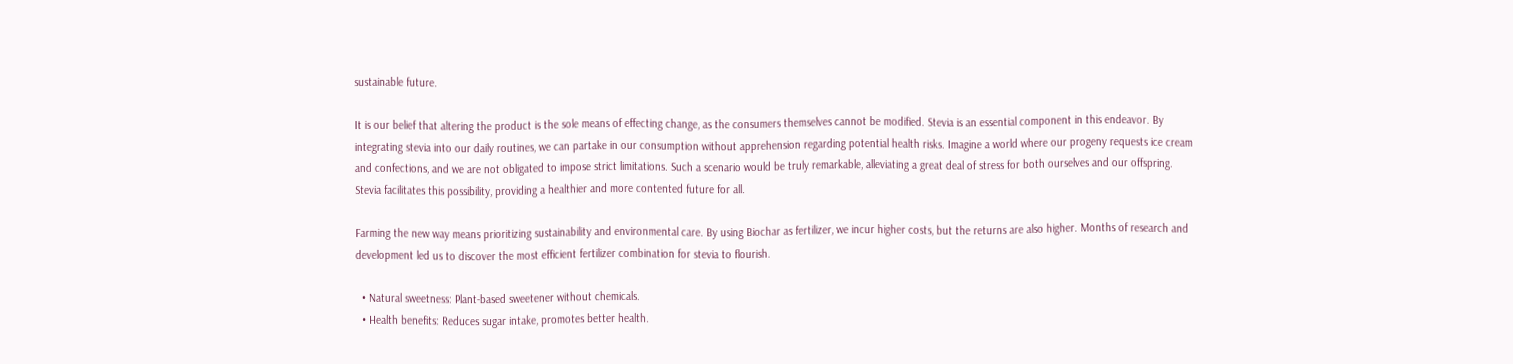sustainable future.

It is our belief that altering the product is the sole means of effecting change, as the consumers themselves cannot be modified. Stevia is an essential component in this endeavor. By integrating stevia into our daily routines, we can partake in our consumption without apprehension regarding potential health risks. Imagine a world where our progeny requests ice cream and confections, and we are not obligated to impose strict limitations. Such a scenario would be truly remarkable, alleviating a great deal of stress for both ourselves and our offspring. Stevia facilitates this possibility, providing a healthier and more contented future for all.

Farming the new way means prioritizing sustainability and environmental care. By using Biochar as fertilizer, we incur higher costs, but the returns are also higher. Months of research and development led us to discover the most efficient fertilizer combination for stevia to flourish.

  • Natural sweetness: Plant-based sweetener without chemicals.
  • Health benefits: Reduces sugar intake, promotes better health.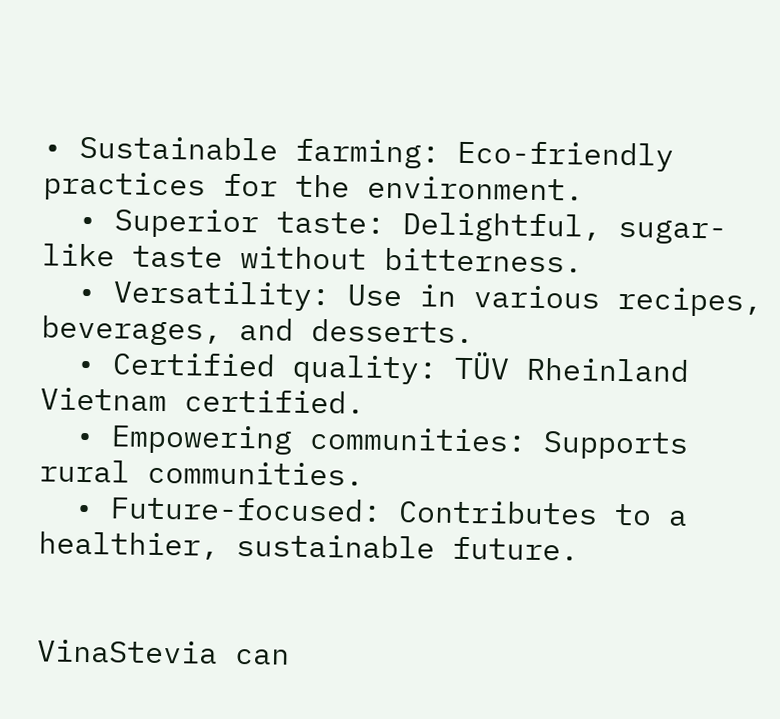• Sustainable farming: Eco-friendly practices for the environment.
  • Superior taste: Delightful, sugar-like taste without bitterness.
  • Versatility: Use in various recipes, beverages, and desserts.
  • Certified quality: TÜV Rheinland Vietnam certified.
  • Empowering communities: Supports rural communities.
  • Future-focused: Contributes to a healthier, sustainable future.


VinaStevia can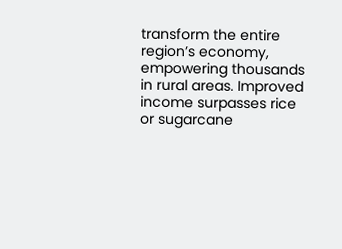transform the entire region’s economy, empowering thousands in rural areas. Improved income surpasses rice or sugarcane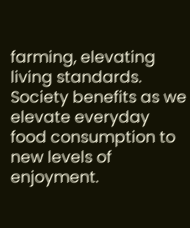farming, elevating living standards. Society benefits as we elevate everyday food consumption to new levels of enjoyment.